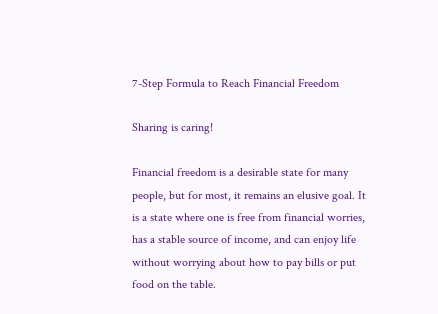7-Step Formula to Reach Financial Freedom

Sharing is caring!

Financial freedom is a desirable state for many people, but for most, it remains an elusive goal. It is a state where one is free from financial worries, has a stable source of income, and can enjoy life without worrying about how to pay bills or put food on the table.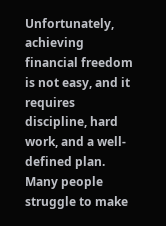Unfortunately, achieving financial freedom is not easy, and it requires discipline, hard work, and a well-defined plan. Many people struggle to make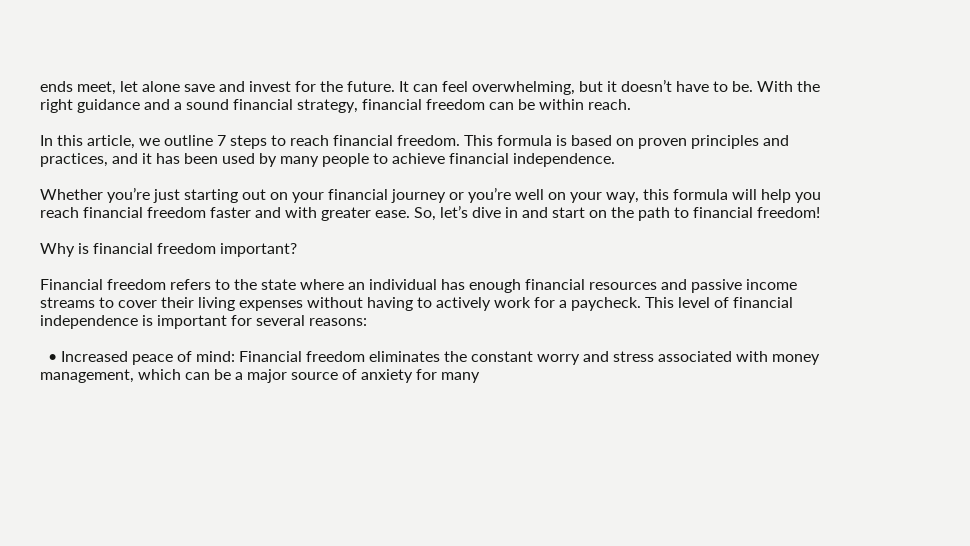ends meet, let alone save and invest for the future. It can feel overwhelming, but it doesn’t have to be. With the right guidance and a sound financial strategy, financial freedom can be within reach.

In this article, we outline 7 steps to reach financial freedom. This formula is based on proven principles and practices, and it has been used by many people to achieve financial independence.

Whether you’re just starting out on your financial journey or you’re well on your way, this formula will help you reach financial freedom faster and with greater ease. So, let’s dive in and start on the path to financial freedom!

Why is financial freedom important?

Financial freedom refers to the state where an individual has enough financial resources and passive income streams to cover their living expenses without having to actively work for a paycheck. This level of financial independence is important for several reasons:

  • Increased peace of mind: Financial freedom eliminates the constant worry and stress associated with money management, which can be a major source of anxiety for many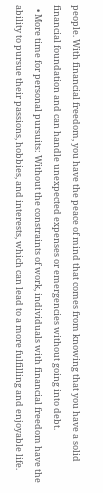people. With financial freedom, you have the peace of mind that comes from knowing that you have a solid financial foundation and can handle unexpected expenses or emergencies without going into debt.
  • More time for personal pursuits: Without the constraints of work, individuals with financial freedom have the ability to pursue their passions, hobbies, and interests, which can lead to a more fulfilling and enjoyable life.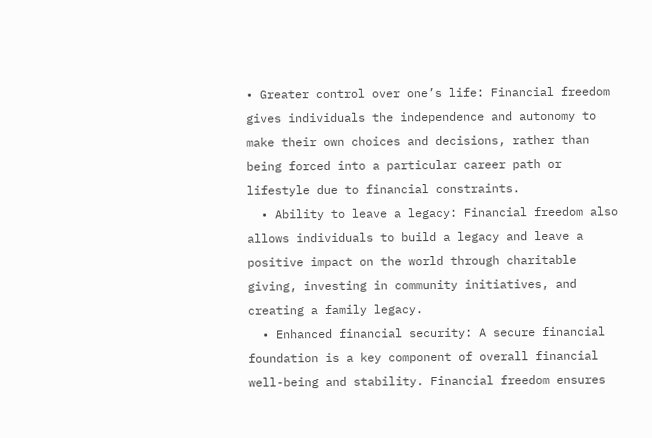• Greater control over one’s life: Financial freedom gives individuals the independence and autonomy to make their own choices and decisions, rather than being forced into a particular career path or lifestyle due to financial constraints.
  • Ability to leave a legacy: Financial freedom also allows individuals to build a legacy and leave a positive impact on the world through charitable giving, investing in community initiatives, and creating a family legacy.
  • Enhanced financial security: A secure financial foundation is a key component of overall financial well-being and stability. Financial freedom ensures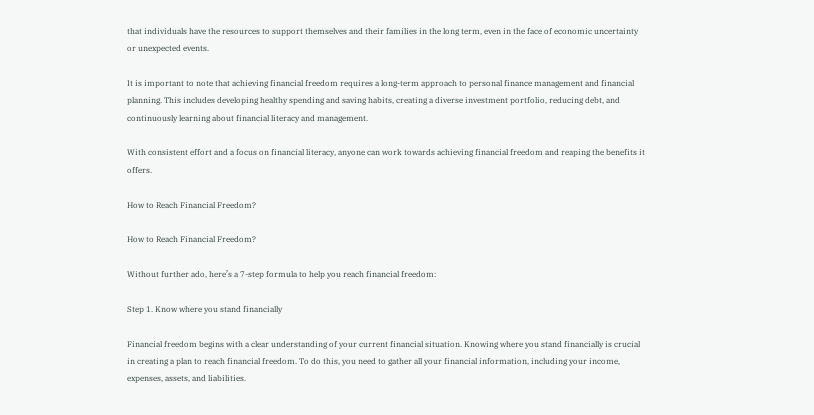that individuals have the resources to support themselves and their families in the long term, even in the face of economic uncertainty or unexpected events.

It is important to note that achieving financial freedom requires a long-term approach to personal finance management and financial planning. This includes developing healthy spending and saving habits, creating a diverse investment portfolio, reducing debt, and continuously learning about financial literacy and management.

With consistent effort and a focus on financial literacy, anyone can work towards achieving financial freedom and reaping the benefits it offers.

How to Reach Financial Freedom?

How to Reach Financial Freedom?

Without further ado, here’s a 7-step formula to help you reach financial freedom:

Step 1. Know where you stand financially

Financial freedom begins with a clear understanding of your current financial situation. Knowing where you stand financially is crucial in creating a plan to reach financial freedom. To do this, you need to gather all your financial information, including your income, expenses, assets, and liabilities.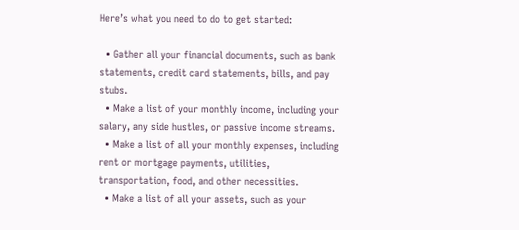Here’s what you need to do to get started:

  • Gather all your financial documents, such as bank statements, credit card statements, bills, and pay stubs.
  • Make a list of your monthly income, including your salary, any side hustles, or passive income streams.
  • Make a list of all your monthly expenses, including rent or mortgage payments, utilities, transportation, food, and other necessities.
  • Make a list of all your assets, such as your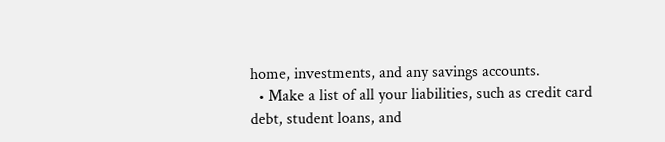home, investments, and any savings accounts.
  • Make a list of all your liabilities, such as credit card debt, student loans, and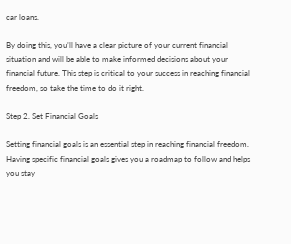car loans.

By doing this, you’ll have a clear picture of your current financial situation and will be able to make informed decisions about your financial future. This step is critical to your success in reaching financial freedom, so take the time to do it right.

Step 2. Set Financial Goals

Setting financial goals is an essential step in reaching financial freedom. Having specific financial goals gives you a roadmap to follow and helps you stay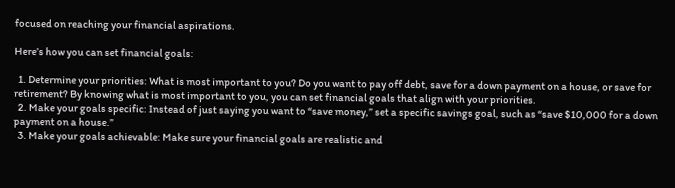focused on reaching your financial aspirations.

Here’s how you can set financial goals:

  1. Determine your priorities: What is most important to you? Do you want to pay off debt, save for a down payment on a house, or save for retirement? By knowing what is most important to you, you can set financial goals that align with your priorities.
  2. Make your goals specific: Instead of just saying you want to “save money,” set a specific savings goal, such as “save $10,000 for a down payment on a house.”
  3. Make your goals achievable: Make sure your financial goals are realistic and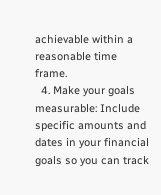achievable within a reasonable time frame.
  4. Make your goals measurable: Include specific amounts and dates in your financial goals so you can track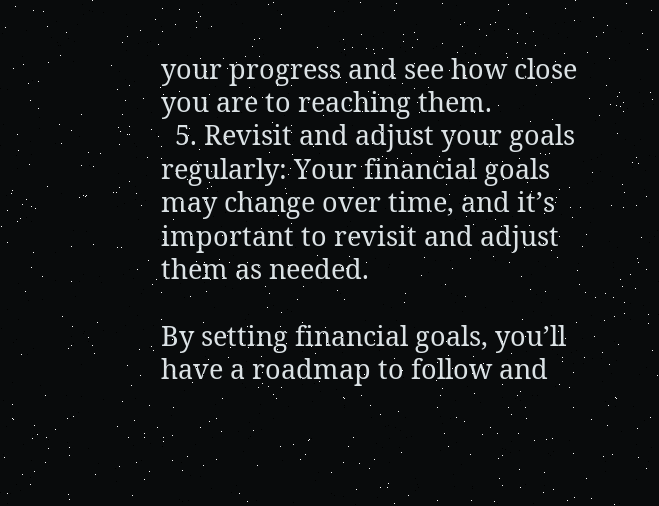your progress and see how close you are to reaching them.
  5. Revisit and adjust your goals regularly: Your financial goals may change over time, and it’s important to revisit and adjust them as needed.

By setting financial goals, you’ll have a roadmap to follow and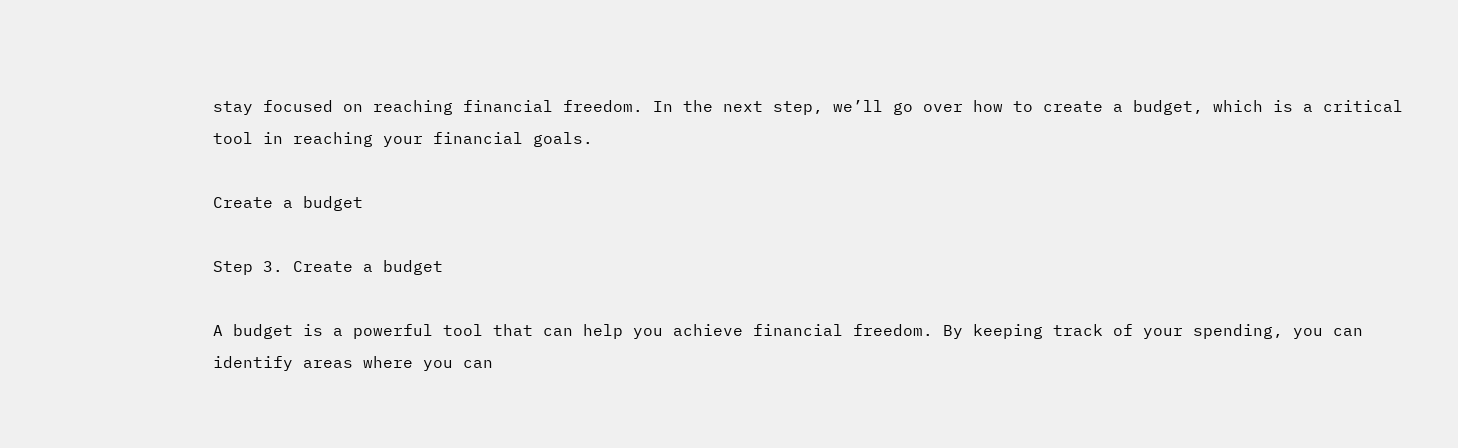stay focused on reaching financial freedom. In the next step, we’ll go over how to create a budget, which is a critical tool in reaching your financial goals.

Create a budget

Step 3. Create a budget

A budget is a powerful tool that can help you achieve financial freedom. By keeping track of your spending, you can identify areas where you can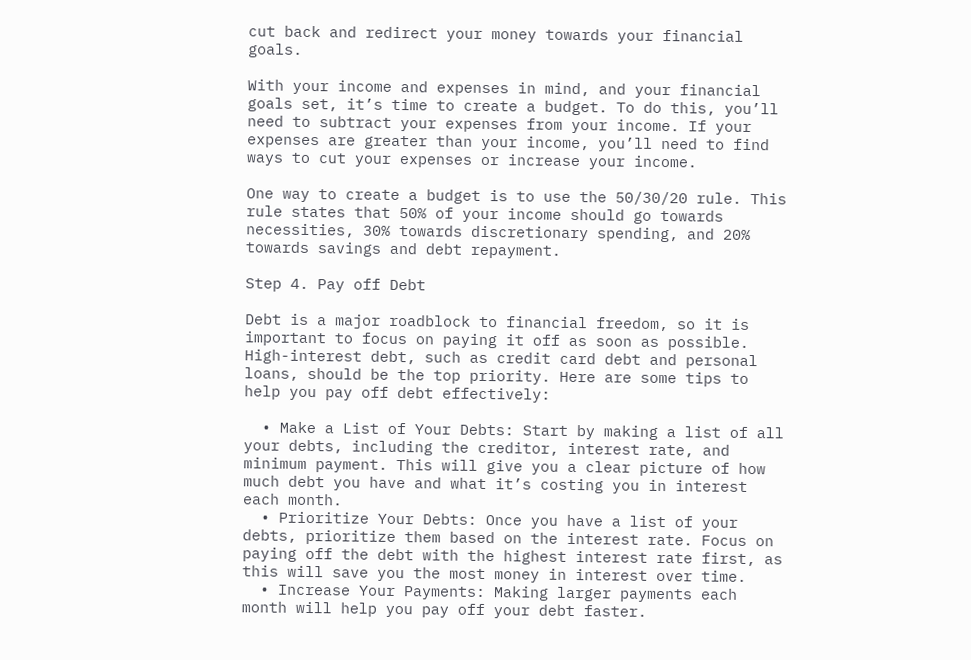cut back and redirect your money towards your financial goals.

With your income and expenses in mind, and your financial goals set, it’s time to create a budget. To do this, you’ll need to subtract your expenses from your income. If your expenses are greater than your income, you’ll need to find ways to cut your expenses or increase your income.

One way to create a budget is to use the 50/30/20 rule. This rule states that 50% of your income should go towards necessities, 30% towards discretionary spending, and 20% towards savings and debt repayment.

Step 4. Pay off Debt

Debt is a major roadblock to financial freedom, so it is important to focus on paying it off as soon as possible. High-interest debt, such as credit card debt and personal loans, should be the top priority. Here are some tips to help you pay off debt effectively:

  • Make a List of Your Debts: Start by making a list of all your debts, including the creditor, interest rate, and minimum payment. This will give you a clear picture of how much debt you have and what it’s costing you in interest each month.
  • Prioritize Your Debts: Once you have a list of your debts, prioritize them based on the interest rate. Focus on paying off the debt with the highest interest rate first, as this will save you the most money in interest over time.
  • Increase Your Payments: Making larger payments each month will help you pay off your debt faster.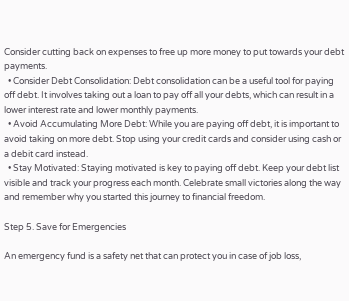Consider cutting back on expenses to free up more money to put towards your debt payments.
  • Consider Debt Consolidation: Debt consolidation can be a useful tool for paying off debt. It involves taking out a loan to pay off all your debts, which can result in a lower interest rate and lower monthly payments.
  • Avoid Accumulating More Debt: While you are paying off debt, it is important to avoid taking on more debt. Stop using your credit cards and consider using cash or a debit card instead.
  • Stay Motivated: Staying motivated is key to paying off debt. Keep your debt list visible and track your progress each month. Celebrate small victories along the way and remember why you started this journey to financial freedom.

Step 5. Save for Emergencies

An emergency fund is a safety net that can protect you in case of job loss,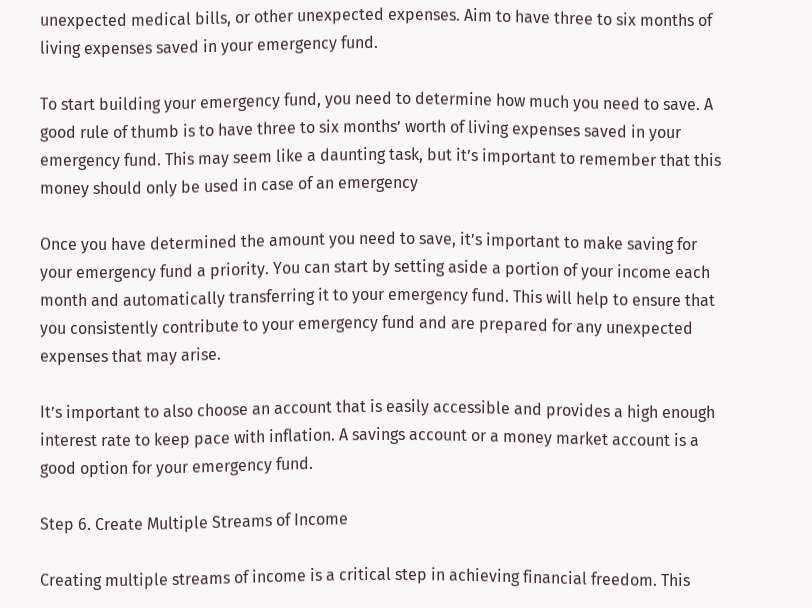unexpected medical bills, or other unexpected expenses. Aim to have three to six months of living expenses saved in your emergency fund.

To start building your emergency fund, you need to determine how much you need to save. A good rule of thumb is to have three to six months’ worth of living expenses saved in your emergency fund. This may seem like a daunting task, but it’s important to remember that this money should only be used in case of an emergency

Once you have determined the amount you need to save, it’s important to make saving for your emergency fund a priority. You can start by setting aside a portion of your income each month and automatically transferring it to your emergency fund. This will help to ensure that you consistently contribute to your emergency fund and are prepared for any unexpected expenses that may arise.

It’s important to also choose an account that is easily accessible and provides a high enough interest rate to keep pace with inflation. A savings account or a money market account is a good option for your emergency fund.

Step 6. Create Multiple Streams of Income

Creating multiple streams of income is a critical step in achieving financial freedom. This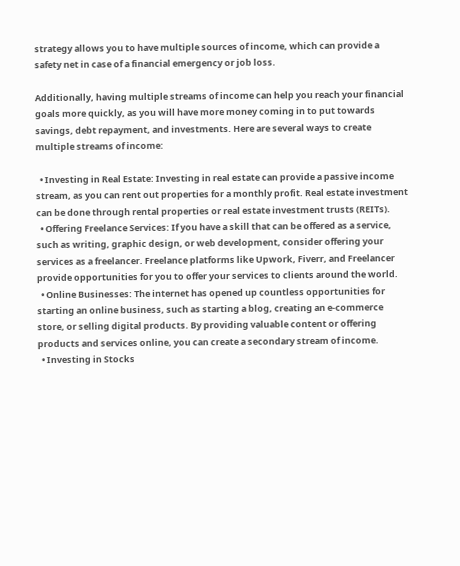strategy allows you to have multiple sources of income, which can provide a safety net in case of a financial emergency or job loss.

Additionally, having multiple streams of income can help you reach your financial goals more quickly, as you will have more money coming in to put towards savings, debt repayment, and investments. Here are several ways to create multiple streams of income:

  • Investing in Real Estate: Investing in real estate can provide a passive income stream, as you can rent out properties for a monthly profit. Real estate investment can be done through rental properties or real estate investment trusts (REITs).
  • Offering Freelance Services: If you have a skill that can be offered as a service, such as writing, graphic design, or web development, consider offering your services as a freelancer. Freelance platforms like Upwork, Fiverr, and Freelancer provide opportunities for you to offer your services to clients around the world.
  • Online Businesses: The internet has opened up countless opportunities for starting an online business, such as starting a blog, creating an e-commerce store, or selling digital products. By providing valuable content or offering products and services online, you can create a secondary stream of income.
  • Investing in Stocks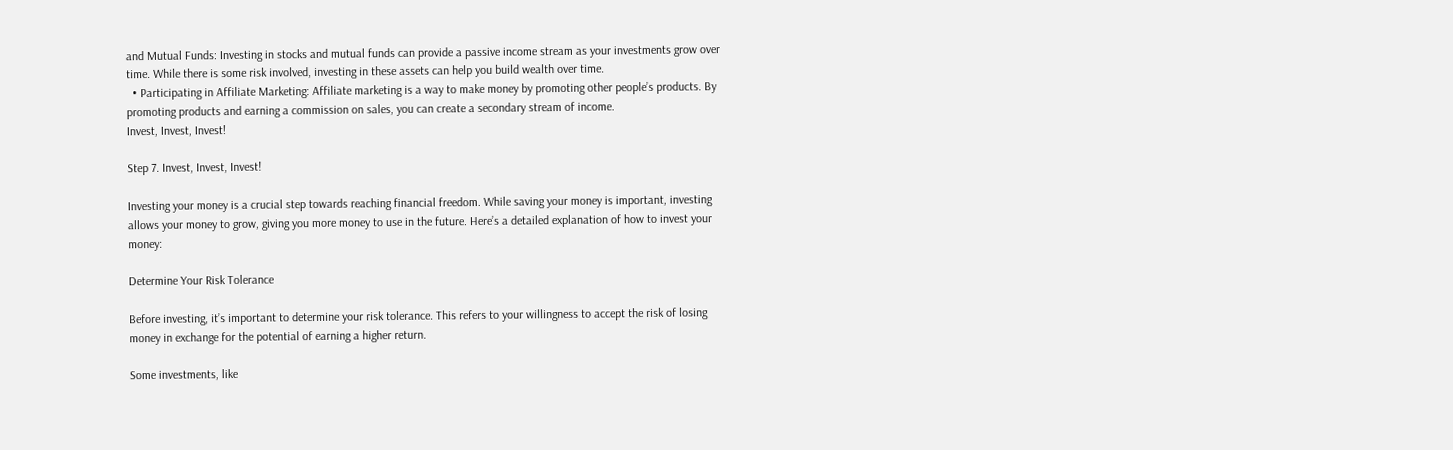and Mutual Funds: Investing in stocks and mutual funds can provide a passive income stream as your investments grow over time. While there is some risk involved, investing in these assets can help you build wealth over time.
  • Participating in Affiliate Marketing: Affiliate marketing is a way to make money by promoting other people’s products. By promoting products and earning a commission on sales, you can create a secondary stream of income.
Invest, Invest, Invest!

Step 7. Invest, Invest, Invest!

Investing your money is a crucial step towards reaching financial freedom. While saving your money is important, investing allows your money to grow, giving you more money to use in the future. Here’s a detailed explanation of how to invest your money:

Determine Your Risk Tolerance

Before investing, it’s important to determine your risk tolerance. This refers to your willingness to accept the risk of losing money in exchange for the potential of earning a higher return.

Some investments, like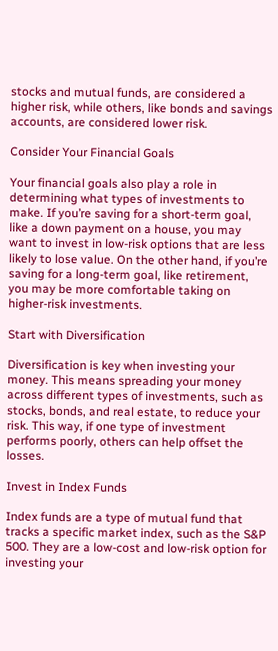stocks and mutual funds, are considered a higher risk, while others, like bonds and savings accounts, are considered lower risk.

Consider Your Financial Goals

Your financial goals also play a role in determining what types of investments to make. If you’re saving for a short-term goal, like a down payment on a house, you may want to invest in low-risk options that are less likely to lose value. On the other hand, if you’re saving for a long-term goal, like retirement, you may be more comfortable taking on higher-risk investments.

Start with Diversification

Diversification is key when investing your money. This means spreading your money across different types of investments, such as stocks, bonds, and real estate, to reduce your risk. This way, if one type of investment performs poorly, others can help offset the losses.

Invest in Index Funds

Index funds are a type of mutual fund that tracks a specific market index, such as the S&P 500. They are a low-cost and low-risk option for investing your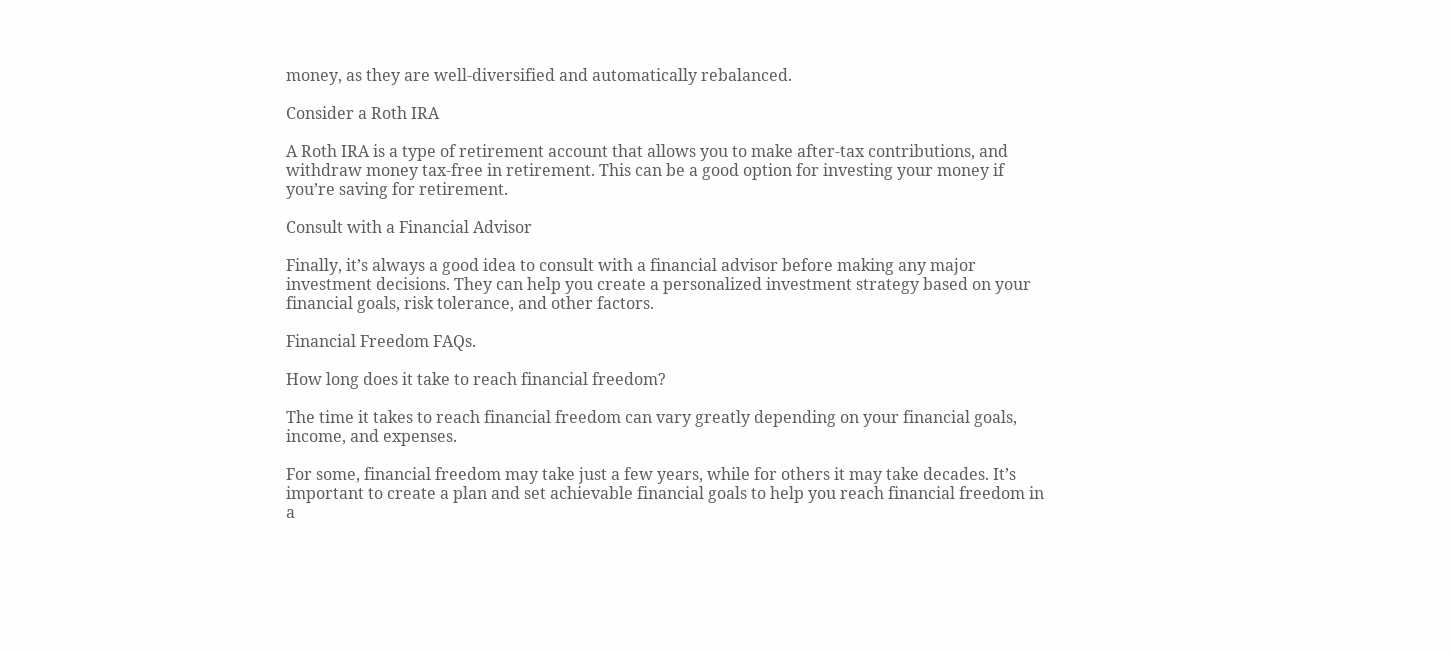money, as they are well-diversified and automatically rebalanced.

Consider a Roth IRA

A Roth IRA is a type of retirement account that allows you to make after-tax contributions, and withdraw money tax-free in retirement. This can be a good option for investing your money if you’re saving for retirement.

Consult with a Financial Advisor

Finally, it’s always a good idea to consult with a financial advisor before making any major investment decisions. They can help you create a personalized investment strategy based on your financial goals, risk tolerance, and other factors.

Financial Freedom FAQs.

How long does it take to reach financial freedom?

The time it takes to reach financial freedom can vary greatly depending on your financial goals, income, and expenses.

For some, financial freedom may take just a few years, while for others it may take decades. It’s important to create a plan and set achievable financial goals to help you reach financial freedom in a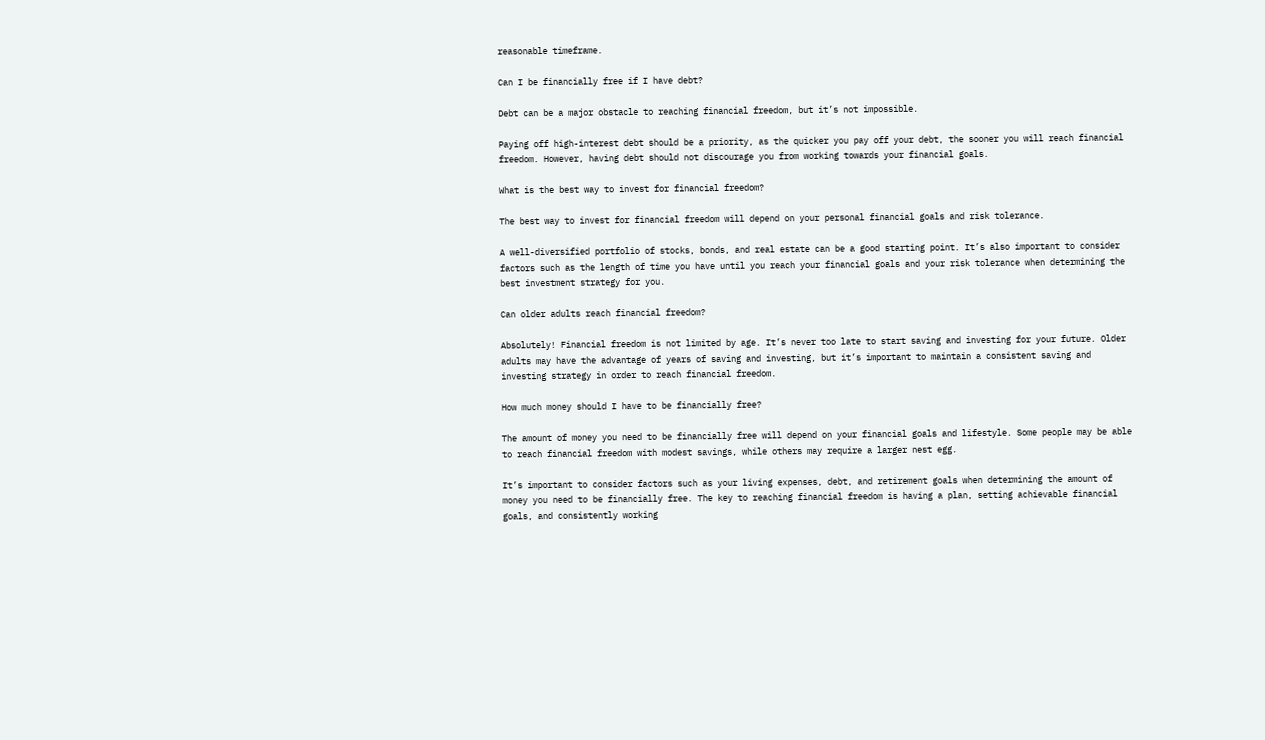reasonable timeframe.

Can I be financially free if I have debt?

Debt can be a major obstacle to reaching financial freedom, but it’s not impossible.

Paying off high-interest debt should be a priority, as the quicker you pay off your debt, the sooner you will reach financial freedom. However, having debt should not discourage you from working towards your financial goals.

What is the best way to invest for financial freedom?

The best way to invest for financial freedom will depend on your personal financial goals and risk tolerance.

A well-diversified portfolio of stocks, bonds, and real estate can be a good starting point. It’s also important to consider factors such as the length of time you have until you reach your financial goals and your risk tolerance when determining the best investment strategy for you.

Can older adults reach financial freedom?

Absolutely! Financial freedom is not limited by age. It’s never too late to start saving and investing for your future. Older adults may have the advantage of years of saving and investing, but it’s important to maintain a consistent saving and investing strategy in order to reach financial freedom.

How much money should I have to be financially free?

The amount of money you need to be financially free will depend on your financial goals and lifestyle. Some people may be able to reach financial freedom with modest savings, while others may require a larger nest egg.

It’s important to consider factors such as your living expenses, debt, and retirement goals when determining the amount of money you need to be financially free. The key to reaching financial freedom is having a plan, setting achievable financial goals, and consistently working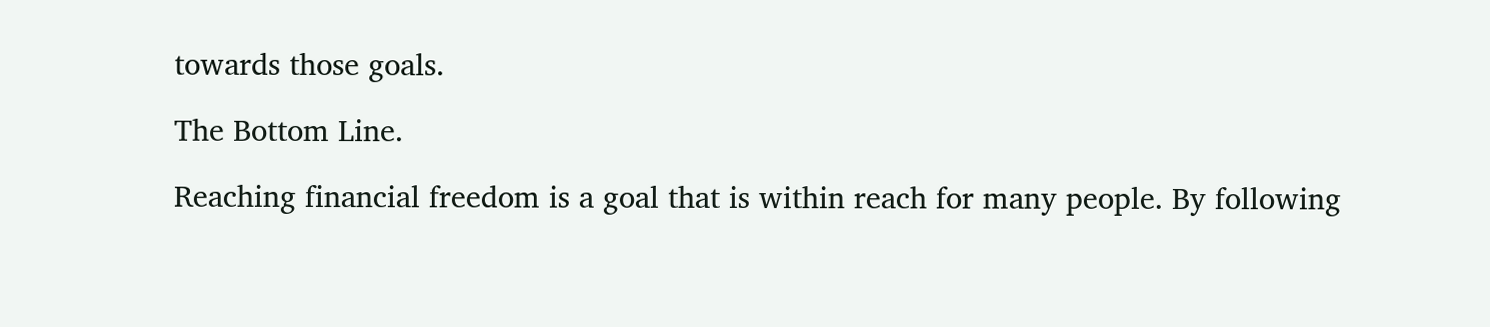towards those goals.

The Bottom Line.

Reaching financial freedom is a goal that is within reach for many people. By following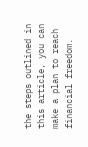the steps outlined in this article, you can make a plan to reach financial freedom.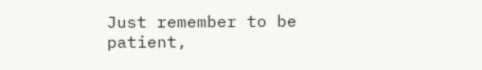Just remember to be patient,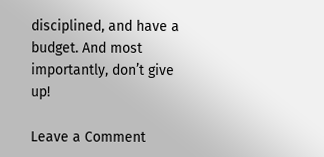disciplined, and have a budget. And most importantly, don’t give up!

Leave a Comment